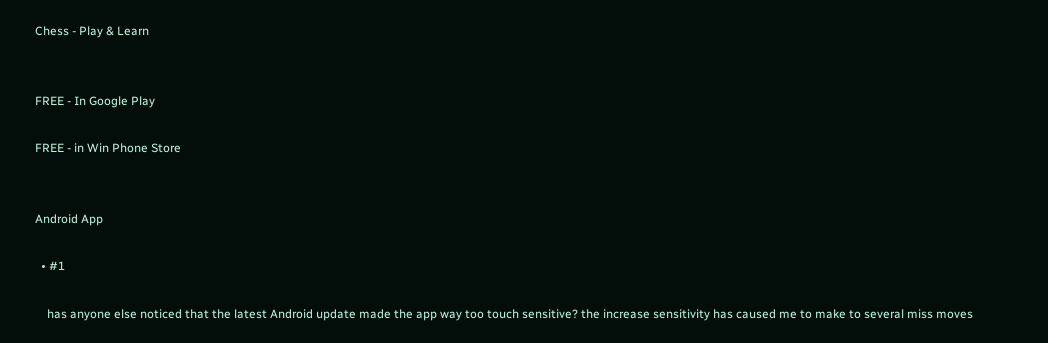Chess - Play & Learn


FREE - In Google Play

FREE - in Win Phone Store


Android App

  • #1

    has anyone else noticed that the latest Android update made the app way too touch sensitive? the increase sensitivity has caused me to make to several miss moves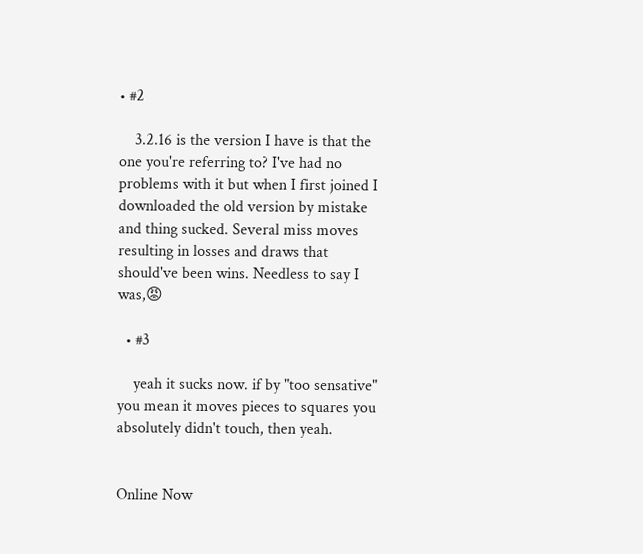• #2

    3.2.16 is the version I have is that the one you're referring to? I've had no problems with it but when I first joined I downloaded the old version by mistake and thing sucked. Several miss moves resulting in losses and draws that should've been wins. Needless to say I was,😡

  • #3

    yeah it sucks now. if by "too sensative" you mean it moves pieces to squares you absolutely didn't touch, then yeah.


Online Now